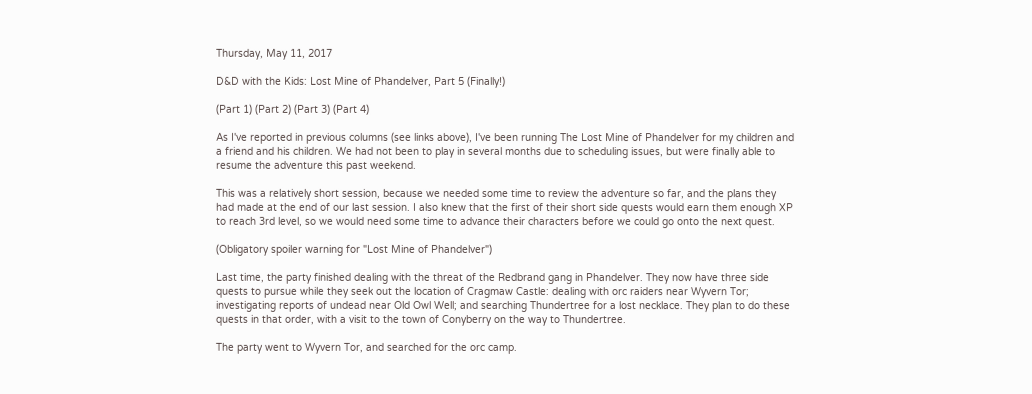Thursday, May 11, 2017

D&D with the Kids: Lost Mine of Phandelver, Part 5 (Finally!)

(Part 1) (Part 2) (Part 3) (Part 4)

As I've reported in previous columns (see links above), I've been running The Lost Mine of Phandelver for my children and a friend and his children. We had not been to play in several months due to scheduling issues, but were finally able to resume the adventure this past weekend.

This was a relatively short session, because we needed some time to review the adventure so far, and the plans they had made at the end of our last session. I also knew that the first of their short side quests would earn them enough XP to reach 3rd level, so we would need some time to advance their characters before we could go onto the next quest.

(Obligatory spoiler warning for "Lost Mine of Phandelver")

Last time, the party finished dealing with the threat of the Redbrand gang in Phandelver. They now have three side quests to pursue while they seek out the location of Cragmaw Castle: dealing with orc raiders near Wyvern Tor; investigating reports of undead near Old Owl Well; and searching Thundertree for a lost necklace. They plan to do these quests in that order, with a visit to the town of Conyberry on the way to Thundertree.

The party went to Wyvern Tor, and searched for the orc camp.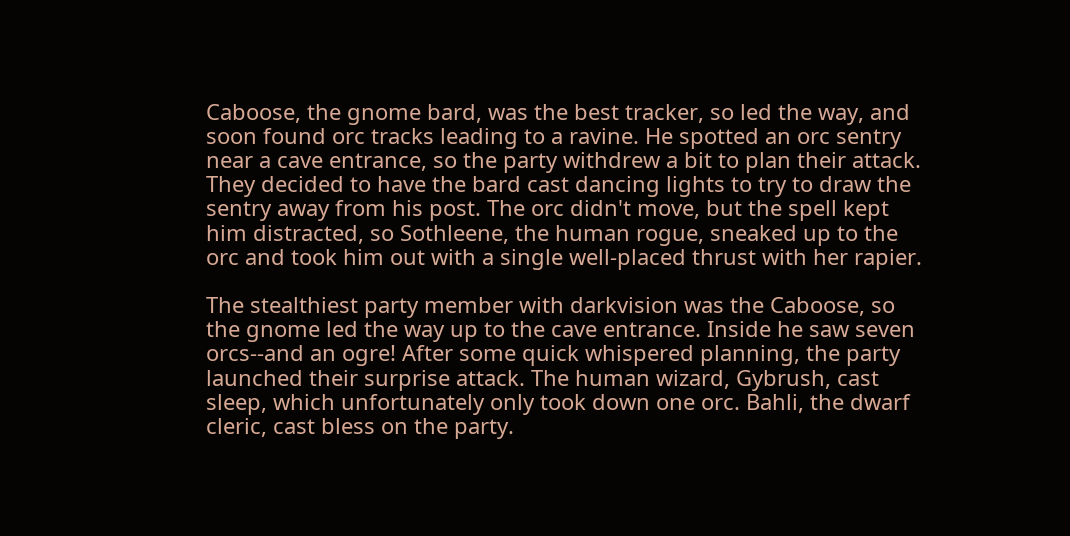Caboose, the gnome bard, was the best tracker, so led the way, and soon found orc tracks leading to a ravine. He spotted an orc sentry near a cave entrance, so the party withdrew a bit to plan their attack. They decided to have the bard cast dancing lights to try to draw the sentry away from his post. The orc didn't move, but the spell kept him distracted, so Sothleene, the human rogue, sneaked up to the orc and took him out with a single well-placed thrust with her rapier.

The stealthiest party member with darkvision was the Caboose, so the gnome led the way up to the cave entrance. Inside he saw seven orcs--and an ogre! After some quick whispered planning, the party launched their surprise attack. The human wizard, Gybrush, cast sleep, which unfortunately only took down one orc. Bahli, the dwarf cleric, cast bless on the party.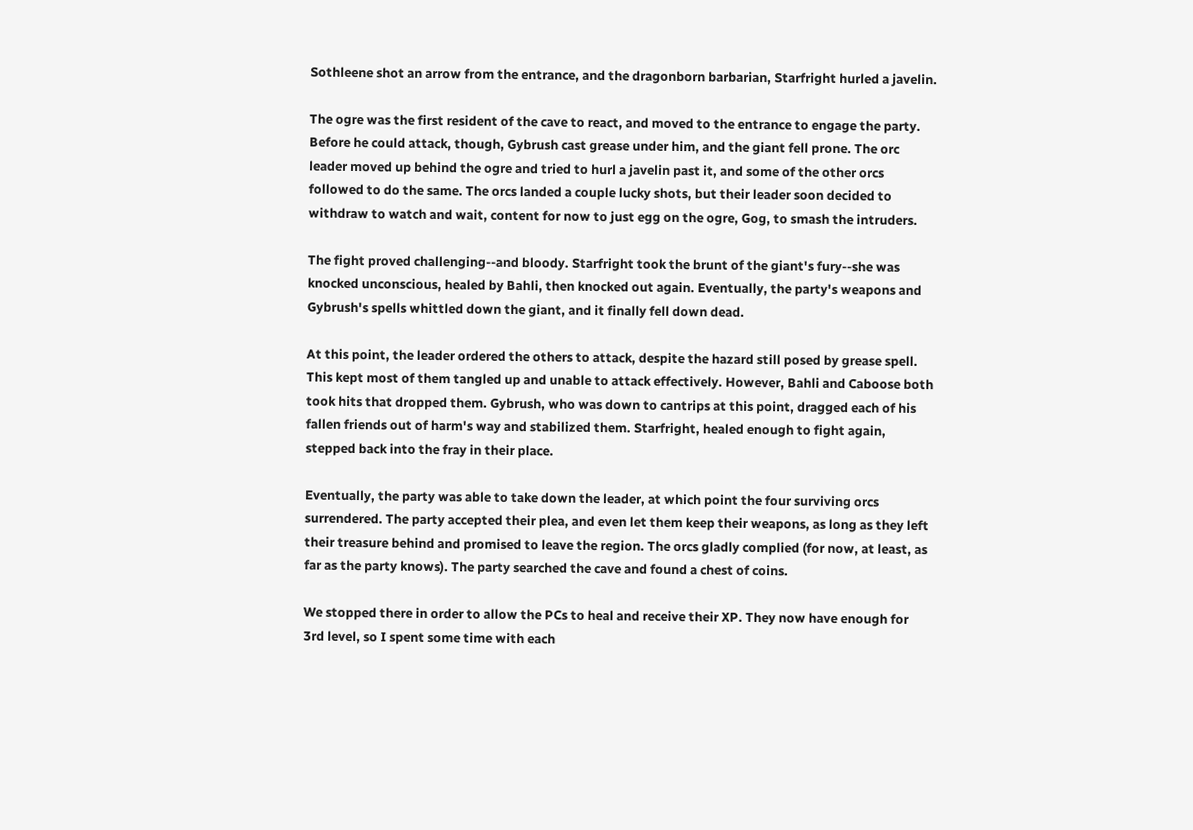Sothleene shot an arrow from the entrance, and the dragonborn barbarian, Starfright hurled a javelin.

The ogre was the first resident of the cave to react, and moved to the entrance to engage the party. Before he could attack, though, Gybrush cast grease under him, and the giant fell prone. The orc leader moved up behind the ogre and tried to hurl a javelin past it, and some of the other orcs followed to do the same. The orcs landed a couple lucky shots, but their leader soon decided to withdraw to watch and wait, content for now to just egg on the ogre, Gog, to smash the intruders.

The fight proved challenging--and bloody. Starfright took the brunt of the giant's fury--she was knocked unconscious, healed by Bahli, then knocked out again. Eventually, the party's weapons and Gybrush's spells whittled down the giant, and it finally fell down dead.

At this point, the leader ordered the others to attack, despite the hazard still posed by grease spell. This kept most of them tangled up and unable to attack effectively. However, Bahli and Caboose both took hits that dropped them. Gybrush, who was down to cantrips at this point, dragged each of his fallen friends out of harm's way and stabilized them. Starfright, healed enough to fight again, stepped back into the fray in their place.

Eventually, the party was able to take down the leader, at which point the four surviving orcs surrendered. The party accepted their plea, and even let them keep their weapons, as long as they left their treasure behind and promised to leave the region. The orcs gladly complied (for now, at least, as far as the party knows). The party searched the cave and found a chest of coins.

We stopped there in order to allow the PCs to heal and receive their XP. They now have enough for 3rd level, so I spent some time with each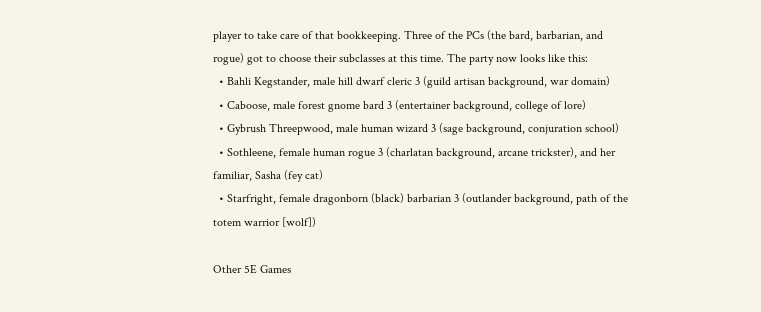player to take care of that bookkeeping. Three of the PCs (the bard, barbarian, and rogue) got to choose their subclasses at this time. The party now looks like this:
  • Bahli Kegstander, male hill dwarf cleric 3 (guild artisan background, war domain)
  • Caboose, male forest gnome bard 3 (entertainer background, college of lore)
  • Gybrush Threepwood, male human wizard 3 (sage background, conjuration school)
  • Sothleene, female human rogue 3 (charlatan background, arcane trickster), and her familiar, Sasha (fey cat)
  • Starfright, female dragonborn (black) barbarian 3 (outlander background, path of the totem warrior [wolf])

Other 5E Games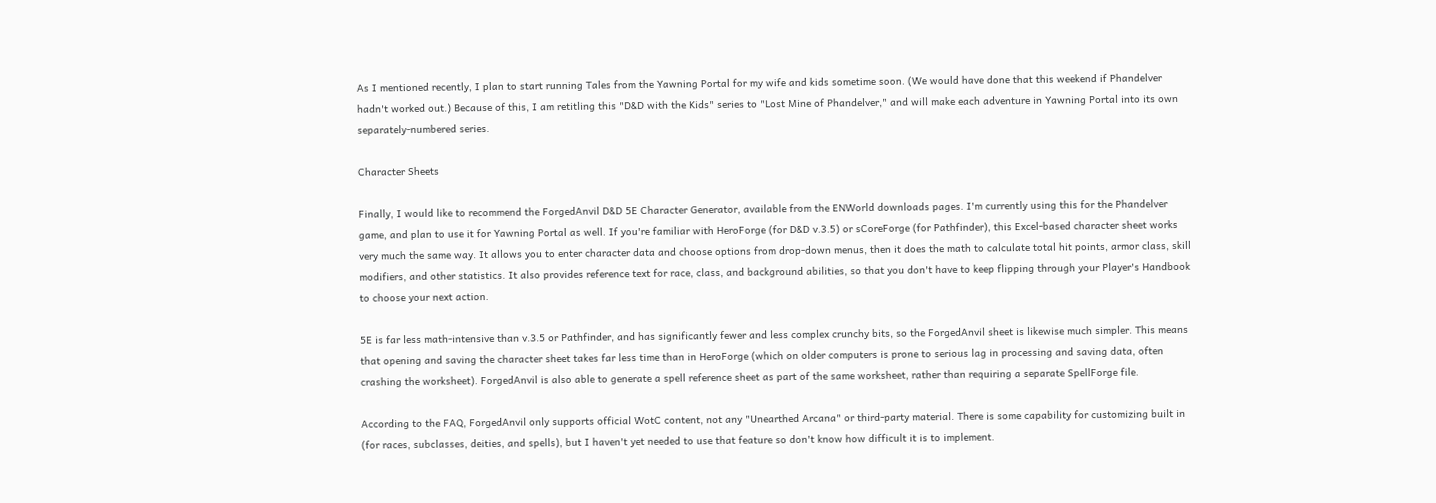As I mentioned recently, I plan to start running Tales from the Yawning Portal for my wife and kids sometime soon. (We would have done that this weekend if Phandelver hadn't worked out.) Because of this, I am retitling this "D&D with the Kids" series to "Lost Mine of Phandelver," and will make each adventure in Yawning Portal into its own separately-numbered series.

Character Sheets

Finally, I would like to recommend the ForgedAnvil D&D 5E Character Generator, available from the ENWorld downloads pages. I'm currently using this for the Phandelver game, and plan to use it for Yawning Portal as well. If you're familiar with HeroForge (for D&D v.3.5) or sCoreForge (for Pathfinder), this Excel-based character sheet works very much the same way. It allows you to enter character data and choose options from drop-down menus, then it does the math to calculate total hit points, armor class, skill modifiers, and other statistics. It also provides reference text for race, class, and background abilities, so that you don't have to keep flipping through your Player's Handbook to choose your next action.

5E is far less math-intensive than v.3.5 or Pathfinder, and has significantly fewer and less complex crunchy bits, so the ForgedAnvil sheet is likewise much simpler. This means that opening and saving the character sheet takes far less time than in HeroForge (which on older computers is prone to serious lag in processing and saving data, often crashing the worksheet). ForgedAnvil is also able to generate a spell reference sheet as part of the same worksheet, rather than requiring a separate SpellForge file.

According to the FAQ, ForgedAnvil only supports official WotC content, not any "Unearthed Arcana" or third-party material. There is some capability for customizing built in (for races, subclasses, deities, and spells), but I haven't yet needed to use that feature so don't know how difficult it is to implement.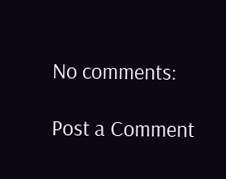No comments:

Post a Comment